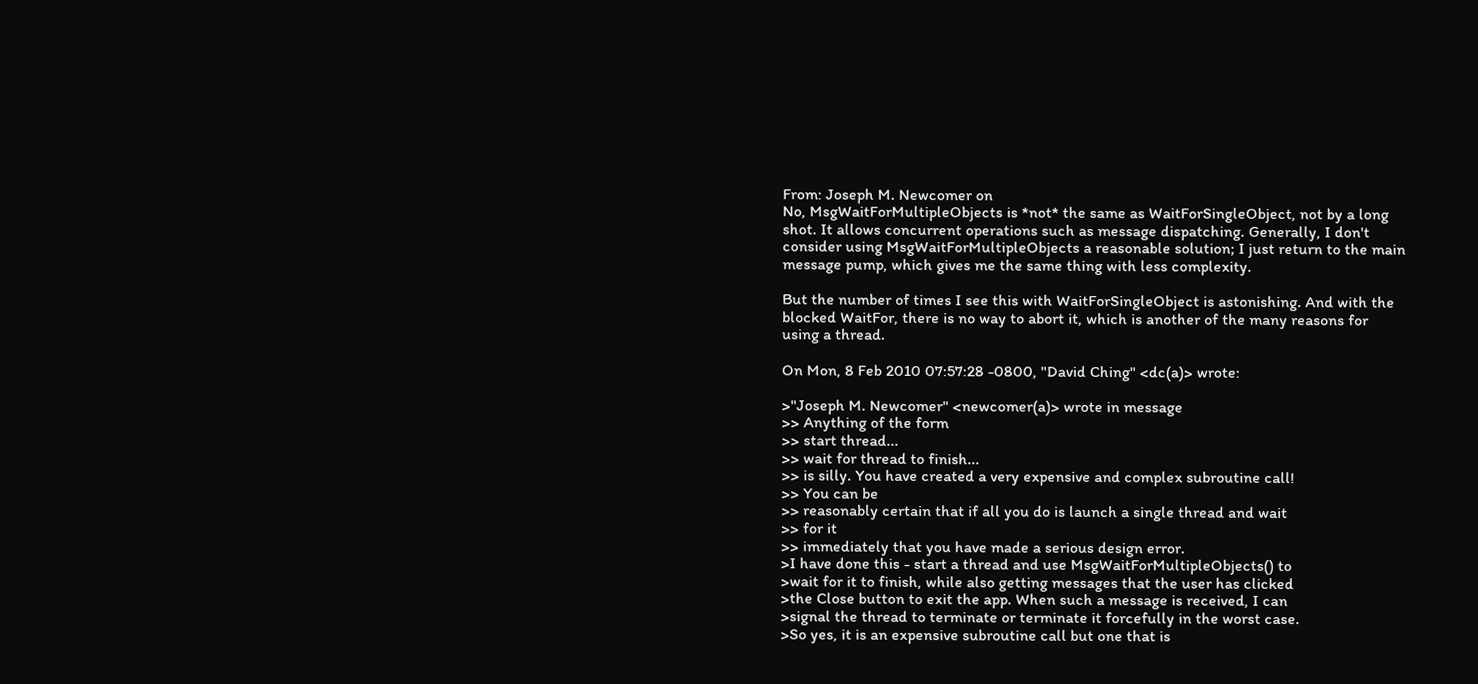From: Joseph M. Newcomer on
No, MsgWaitForMultipleObjects is *not* the same as WaitForSingleObject, not by a long
shot. It allows concurrent operations such as message dispatching. Generally, I don't
consider using MsgWaitForMultipleObjects a reasonable solution; I just return to the main
message pump, which gives me the same thing with less complexity.

But the number of times I see this with WaitForSingleObject is astonishing. And with the
blocked WaitFor, there is no way to abort it, which is another of the many reasons for
using a thread.

On Mon, 8 Feb 2010 07:57:28 -0800, "David Ching" <dc(a)> wrote:

>"Joseph M. Newcomer" <newcomer(a)> wrote in message
>> Anything of the form
>> start thread...
>> wait for thread to finish...
>> is silly. You have created a very expensive and complex subroutine call!
>> You can be
>> reasonably certain that if all you do is launch a single thread and wait
>> for it
>> immediately that you have made a serious design error.
>I have done this - start a thread and use MsgWaitForMultipleObjects() to
>wait for it to finish, while also getting messages that the user has clicked
>the Close button to exit the app. When such a message is received, I can
>signal the thread to terminate or terminate it forcefully in the worst case.
>So yes, it is an expensive subroutine call but one that is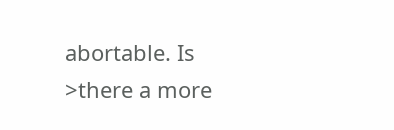abortable. Is
>there a more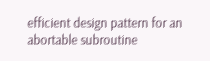efficient design pattern for an abortable subroutine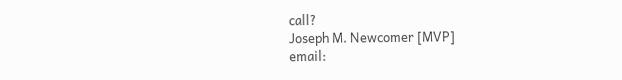call?
Joseph M. Newcomer [MVP]
email: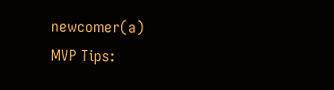newcomer(a)
MVP Tips: